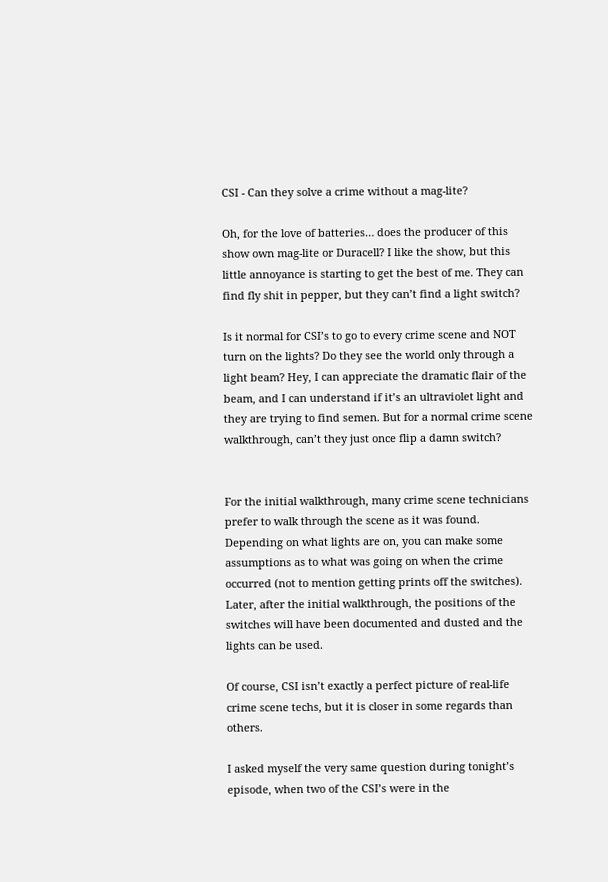CSI - Can they solve a crime without a mag-lite?

Oh, for the love of batteries… does the producer of this show own mag-lite or Duracell? I like the show, but this little annoyance is starting to get the best of me. They can find fly shit in pepper, but they can’t find a light switch?

Is it normal for CSI’s to go to every crime scene and NOT turn on the lights? Do they see the world only through a light beam? Hey, I can appreciate the dramatic flair of the beam, and I can understand if it’s an ultraviolet light and they are trying to find semen. But for a normal crime scene walkthrough, can’t they just once flip a damn switch?


For the initial walkthrough, many crime scene technicians prefer to walk through the scene as it was found. Depending on what lights are on, you can make some assumptions as to what was going on when the crime occurred (not to mention getting prints off the switches). Later, after the initial walkthrough, the positions of the switches will have been documented and dusted and the lights can be used.

Of course, CSI isn’t exactly a perfect picture of real-life crime scene techs, but it is closer in some regards than others.

I asked myself the very same question during tonight’s episode, when two of the CSI’s were in the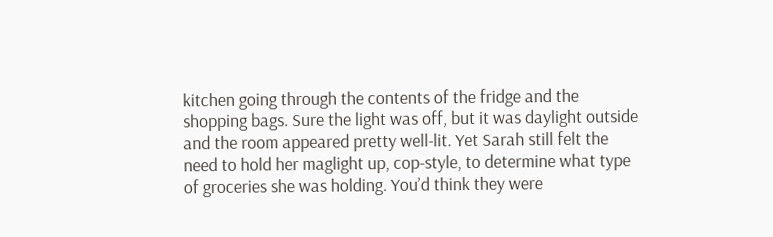kitchen going through the contents of the fridge and the shopping bags. Sure the light was off, but it was daylight outside and the room appeared pretty well-lit. Yet Sarah still felt the need to hold her maglight up, cop-style, to determine what type of groceries she was holding. You’d think they were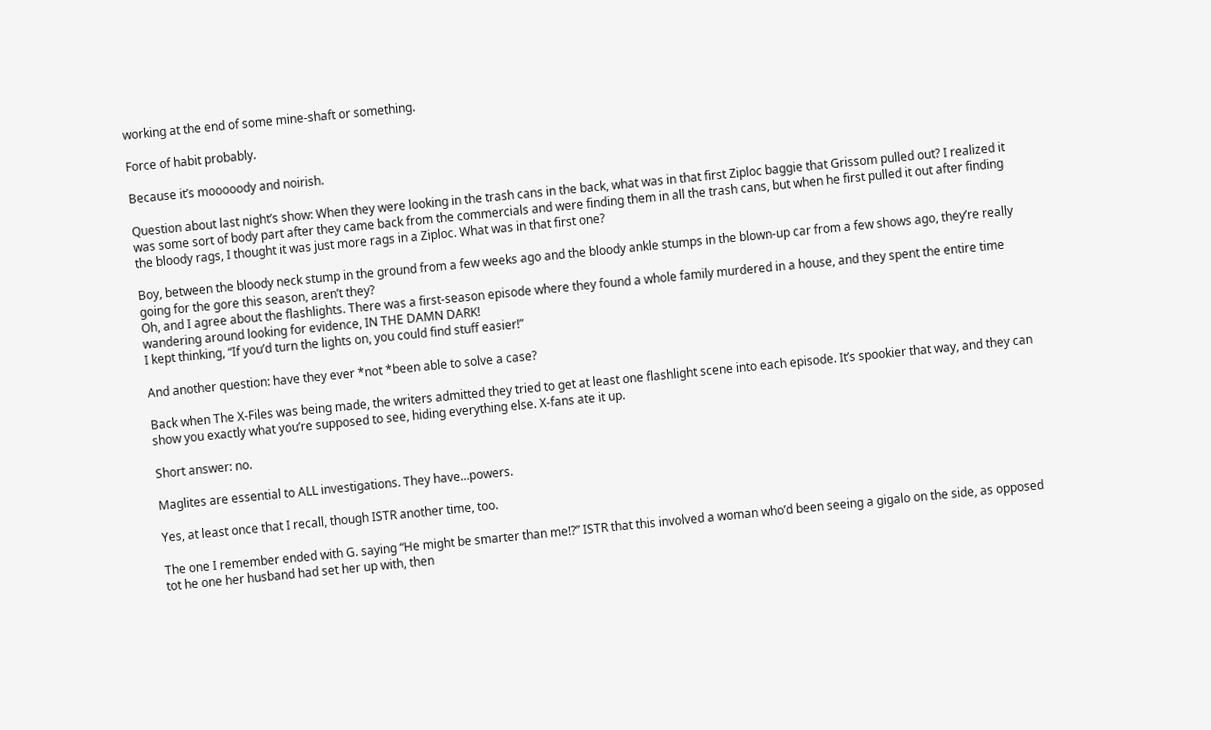working at the end of some mine-shaft or something.

Force of habit probably.

Because it’s mooooody and noirish.

Question about last night’s show: When they were looking in the trash cans in the back, what was in that first Ziploc baggie that Grissom pulled out? I realized it was some sort of body part after they came back from the commercials and were finding them in all the trash cans, but when he first pulled it out after finding the bloody rags, I thought it was just more rags in a Ziploc. What was in that first one?

Boy, between the bloody neck stump in the ground from a few weeks ago and the bloody ankle stumps in the blown-up car from a few shows ago, they’re really going for the gore this season, aren’t they?
Oh, and I agree about the flashlights. There was a first-season episode where they found a whole family murdered in a house, and they spent the entire time wandering around looking for evidence, IN THE DAMN DARK!
I kept thinking, “If you’d turn the lights on, you could find stuff easier!”

And another question: have they ever *not *been able to solve a case?

Back when The X-Files was being made, the writers admitted they tried to get at least one flashlight scene into each episode. It’s spookier that way, and they can show you exactly what you’re supposed to see, hiding everything else. X-fans ate it up.

Short answer: no.

Maglites are essential to ALL investigations. They have…powers.

Yes, at least once that I recall, though ISTR another time, too.

The one I remember ended with G. saying “He might be smarter than me!?” ISTR that this involved a woman who’d been seeing a gigalo on the side, as opposed tot he one her husband had set her up with, then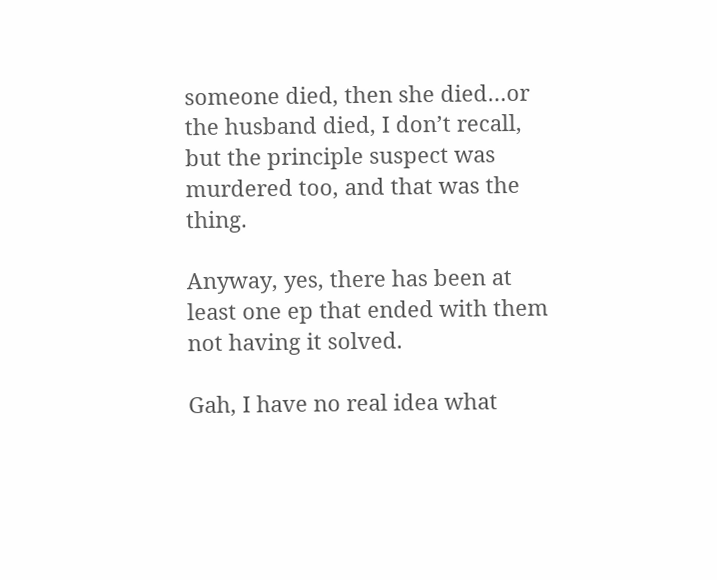someone died, then she died…or the husband died, I don’t recall, but the principle suspect was murdered too, and that was the thing.

Anyway, yes, there has been at least one ep that ended with them not having it solved.

Gah, I have no real idea what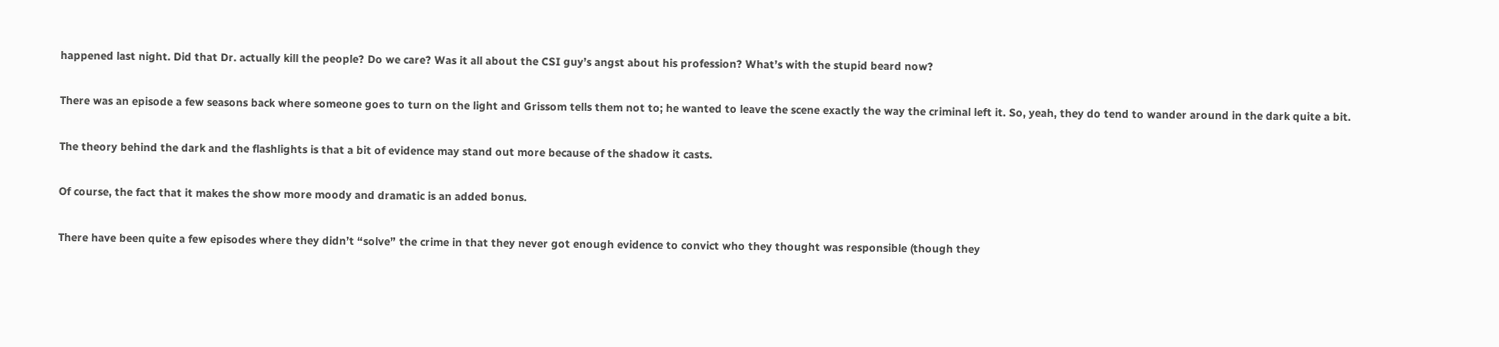happened last night. Did that Dr. actually kill the people? Do we care? Was it all about the CSI guy’s angst about his profession? What’s with the stupid beard now?

There was an episode a few seasons back where someone goes to turn on the light and Grissom tells them not to; he wanted to leave the scene exactly the way the criminal left it. So, yeah, they do tend to wander around in the dark quite a bit.

The theory behind the dark and the flashlights is that a bit of evidence may stand out more because of the shadow it casts.

Of course, the fact that it makes the show more moody and dramatic is an added bonus.

There have been quite a few episodes where they didn’t “solve” the crime in that they never got enough evidence to convict who they thought was responsible (though they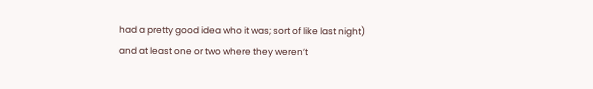had a pretty good idea who it was; sort of like last night) and at least one or two where they weren’t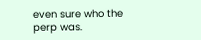even sure who the perp was.